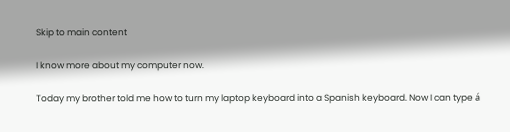Skip to main content

I know more about my computer now.

Today my brother told me how to turn my laptop keyboard into a Spanish keyboard. Now I can type á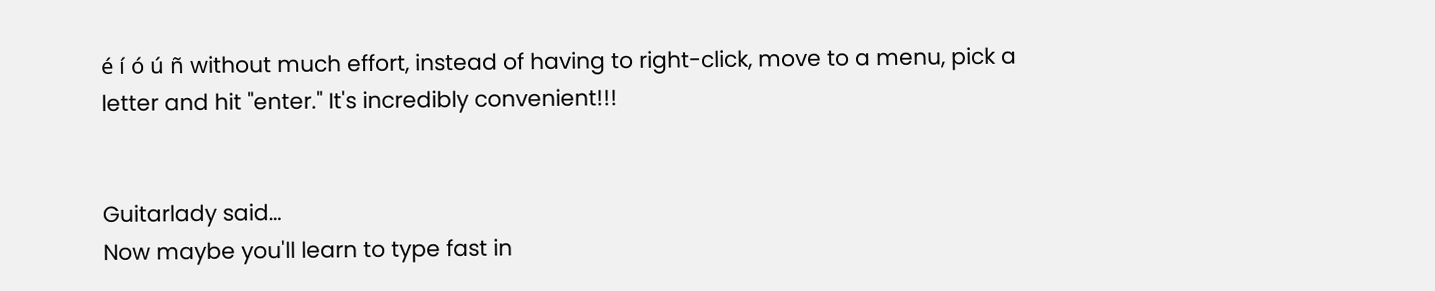é í ó ú ñ without much effort, instead of having to right-click, move to a menu, pick a letter and hit "enter." It's incredibly convenient!!!


Guitarlady said…
Now maybe you'll learn to type fast in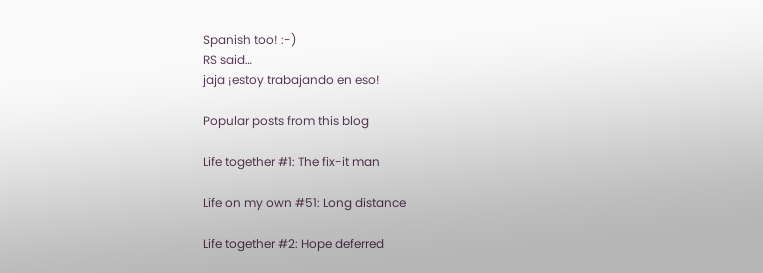Spanish too! :-)
RS said…
jaja ¡estoy trabajando en eso!

Popular posts from this blog

Life together #1: The fix-it man

Life on my own #51: Long distance

Life together #2: Hope deferred